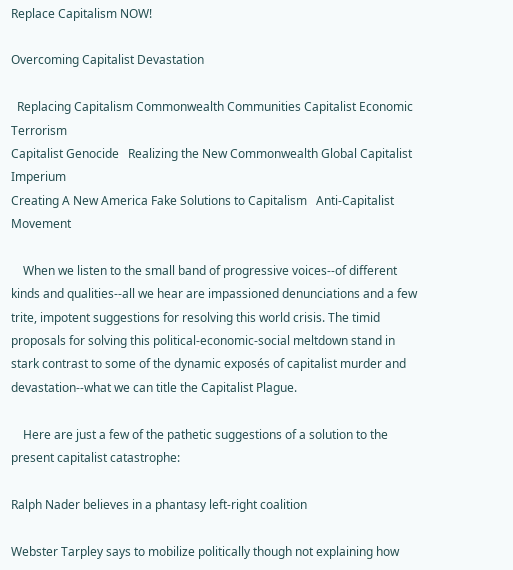Replace Capitalism NOW!

Overcoming Capitalist Devastation

  Replacing Capitalism Commonwealth Communities Capitalist Economic Terrorism
Capitalist Genocide   Realizing the New Commonwealth Global Capitalist Imperium
Creating A New America Fake Solutions to Capitalism   Anti-Capitalist Movement

    When we listen to the small band of progressive voices--of different kinds and qualities--all we hear are impassioned denunciations and a few trite, impotent suggestions for resolving this world crisis. The timid proposals for solving this political-economic-social meltdown stand in stark contrast to some of the dynamic exposés of capitalist murder and devastation--what we can title the Capitalist Plague.

    Here are just a few of the pathetic suggestions of a solution to the present capitalist catastrophe:

Ralph Nader believes in a phantasy left-right coalition

Webster Tarpley says to mobilize politically though not explaining how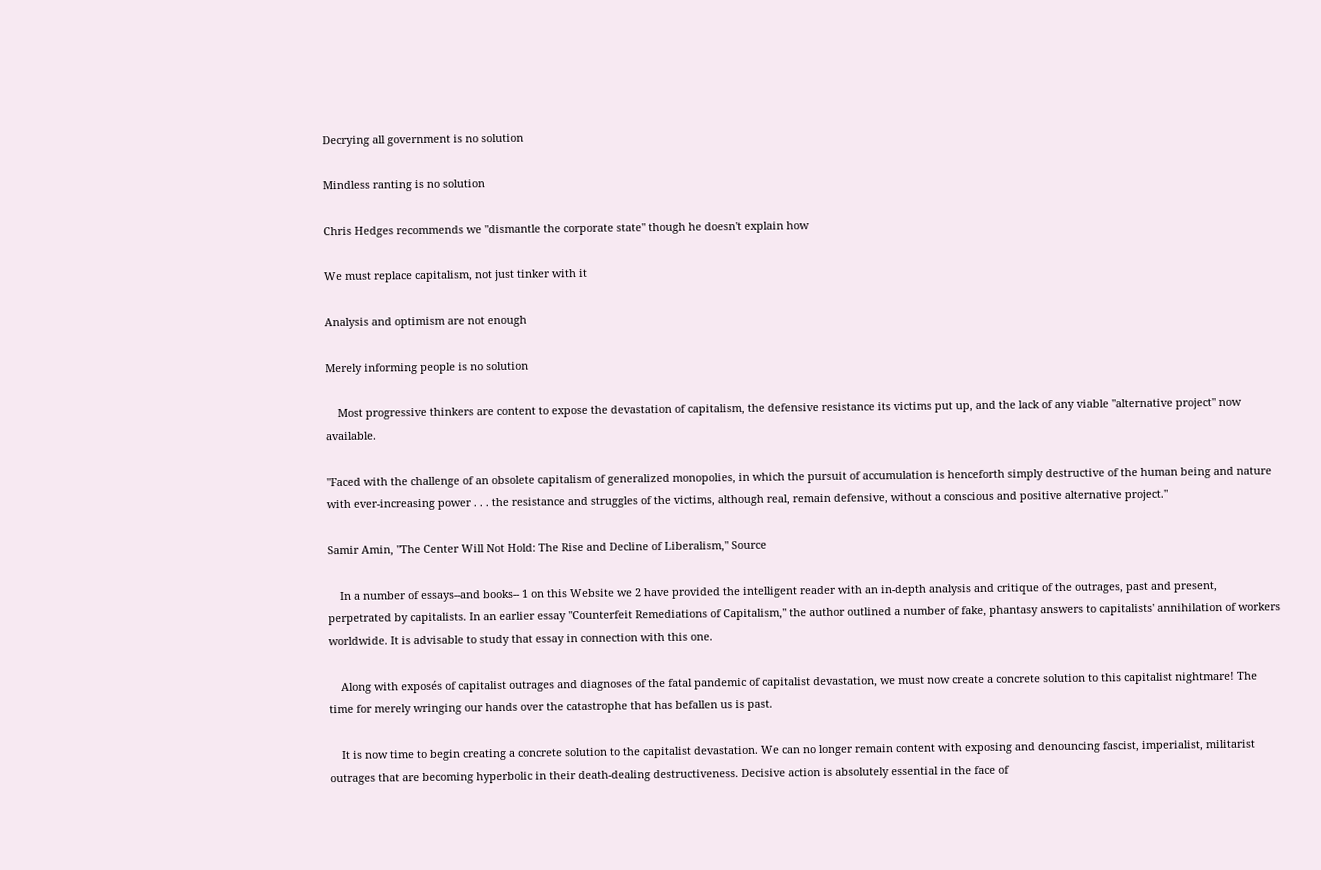Decrying all government is no solution

Mindless ranting is no solution

Chris Hedges recommends we "dismantle the corporate state" though he doesn't explain how

We must replace capitalism, not just tinker with it

Analysis and optimism are not enough

Merely informing people is no solution

    Most progressive thinkers are content to expose the devastation of capitalism, the defensive resistance its victims put up, and the lack of any viable "alternative project" now available.

"Faced with the challenge of an obsolete capitalism of generalized monopolies, in which the pursuit of accumulation is henceforth simply destructive of the human being and nature with ever-increasing power . . . the resistance and struggles of the victims, although real, remain defensive, without a conscious and positive alternative project."

Samir Amin, "The Center Will Not Hold: The Rise and Decline of Liberalism," Source

    In a number of essays--and books-- 1 on this Website we 2 have provided the intelligent reader with an in-depth analysis and critique of the outrages, past and present, perpetrated by capitalists. In an earlier essay "Counterfeit Remediations of Capitalism," the author outlined a number of fake, phantasy answers to capitalists' annihilation of workers worldwide. It is advisable to study that essay in connection with this one.

    Along with exposés of capitalist outrages and diagnoses of the fatal pandemic of capitalist devastation, we must now create a concrete solution to this capitalist nightmare! The time for merely wringing our hands over the catastrophe that has befallen us is past.

    It is now time to begin creating a concrete solution to the capitalist devastation. We can no longer remain content with exposing and denouncing fascist, imperialist, militarist outrages that are becoming hyperbolic in their death-dealing destructiveness. Decisive action is absolutely essential in the face of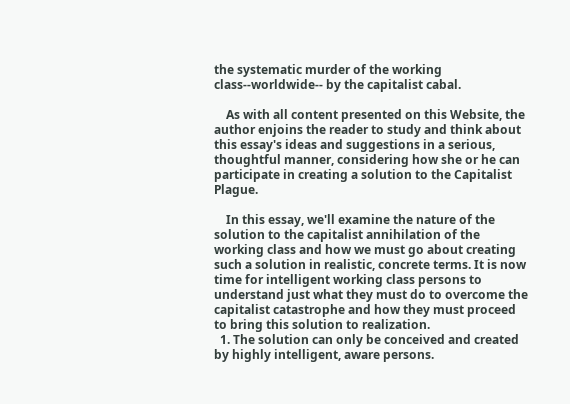the systematic murder of the working class--worldwide-- by the capitalist cabal.

    As with all content presented on this Website, the author enjoins the reader to study and think about this essay's ideas and suggestions in a serious, thoughtful manner, considering how she or he can participate in creating a solution to the Capitalist Plague.

    In this essay, we'll examine the nature of the solution to the capitalist annihilation of the working class and how we must go about creating such a solution in realistic, concrete terms. It is now time for intelligent working class persons to understand just what they must do to overcome the capitalist catastrophe and how they must proceed to bring this solution to realization.
  1. The solution can only be conceived and created by highly intelligent, aware persons.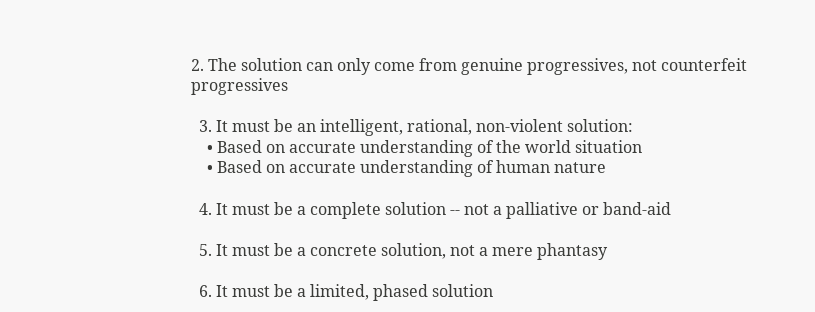2. The solution can only come from genuine progressives, not counterfeit progressives

  3. It must be an intelligent, rational, non-violent solution:
    • Based on accurate understanding of the world situation
    • Based on accurate understanding of human nature

  4. It must be a complete solution -- not a palliative or band-aid

  5. It must be a concrete solution, not a mere phantasy

  6. It must be a limited, phased solution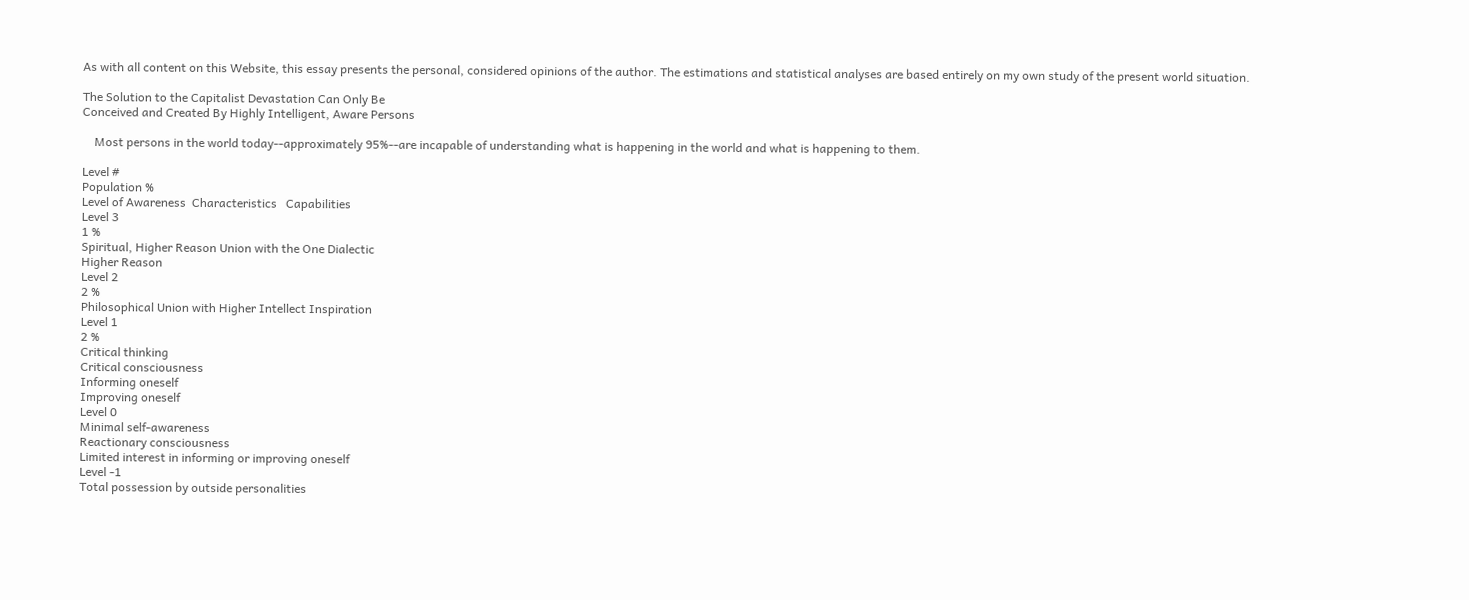As with all content on this Website, this essay presents the personal, considered opinions of the author. The estimations and statistical analyses are based entirely on my own study of the present world situation.

The Solution to the Capitalist Devastation Can Only Be
Conceived and Created By Highly Intelligent, Aware Persons

    Most persons in the world today--approximately 95%--are incapable of understanding what is happening in the world and what is happening to them.

Level #
Population %
Level of Awareness  Characteristics   Capabilities
Level 3
1 %
Spiritual, Higher Reason Union with the One Dialectic
Higher Reason
Level 2
2 %
Philosophical Union with Higher Intellect Inspiration
Level 1
2 %
Critical thinking
Critical consciousness
Informing oneself
Improving oneself
Level 0
Minimal self-awareness
Reactionary consciousness
Limited interest in informing or improving oneself
Level -1
Total possession by outside personalities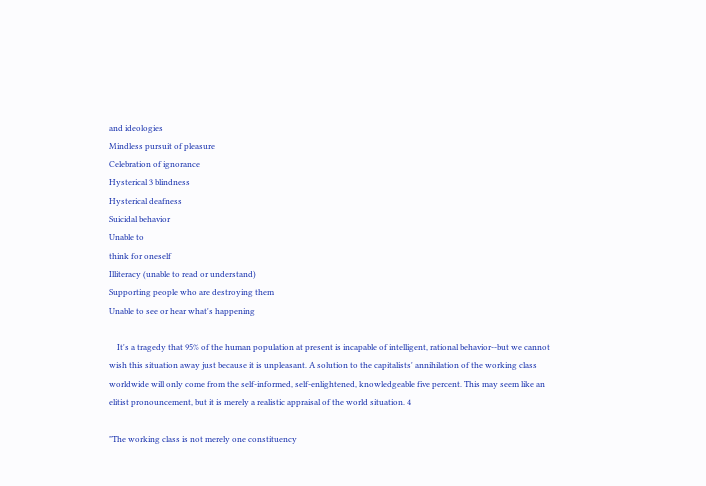and ideologies
Mindless pursuit of pleasure
Celebration of ignorance
Hysterical 3 blindness
Hysterical deafness
Suicidal behavior
Unable to
think for oneself
Illiteracy (unable to read or understand)
Supporting people who are destroying them
Unable to see or hear what's happening

    It's a tragedy that 95% of the human population at present is incapable of intelligent, rational behavior--but we cannot wish this situation away just because it is unpleasant. A solution to the capitalists' annihilation of the working class worldwide will only come from the self-informed, self-enlightened, knowledgeable five percent. This may seem like an elitist pronouncement, but it is merely a realistic appraisal of the world situation. 4

"The working class is not merely one constituency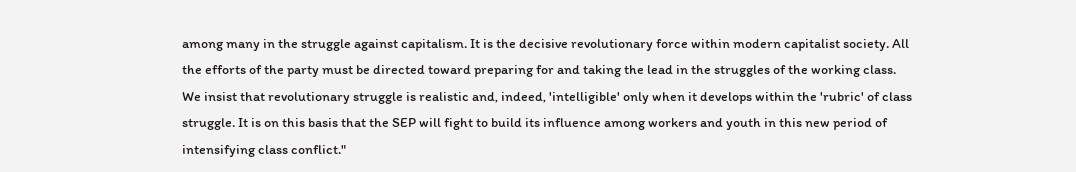among many in the struggle against capitalism. It is the decisive revolutionary force within modern capitalist society. All the efforts of the party must be directed toward preparing for and taking the lead in the struggles of the working class. We insist that revolutionary struggle is realistic and, indeed, 'intelligible' only when it develops within the 'rubric' of class struggle. It is on this basis that the SEP will fight to build its influence among workers and youth in this new period of intensifying class conflict."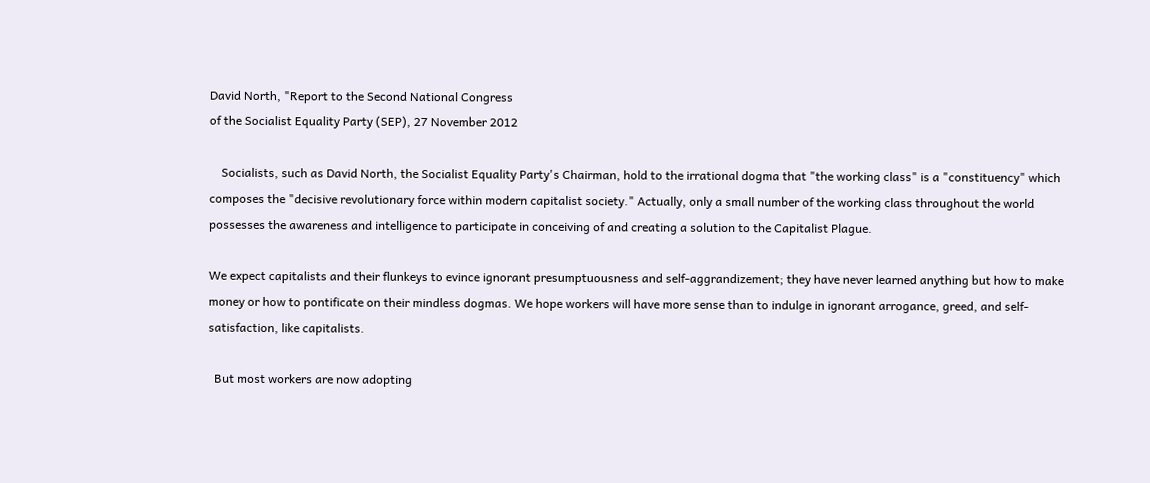David North, "Report to the Second National Congress
of the Socialist Equality Party (SEP), 27 November 2012

    Socialists, such as David North, the Socialist Equality Party's Chairman, hold to the irrational dogma that "the working class" is a "constituency" which composes the "decisive revolutionary force within modern capitalist society." Actually, only a small number of the working class throughout the world possesses the awareness and intelligence to participate in conceiving of and creating a solution to the Capitalist Plague.

We expect capitalists and their flunkeys to evince ignorant presumptuousness and self-aggrandizement; they have never learned anything but how to make money or how to pontificate on their mindless dogmas. We hope workers will have more sense than to indulge in ignorant arrogance, greed, and self-satisfaction, like capitalists.

  But most workers are now adopting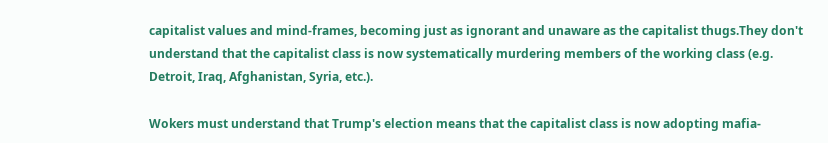capitalist values and mind-frames, becoming just as ignorant and unaware as the capitalist thugs.They don't understand that the capitalist class is now systematically murdering members of the working class (e.g. Detroit, Iraq, Afghanistan, Syria, etc.).

Wokers must understand that Trump's election means that the capitalist class is now adopting mafia-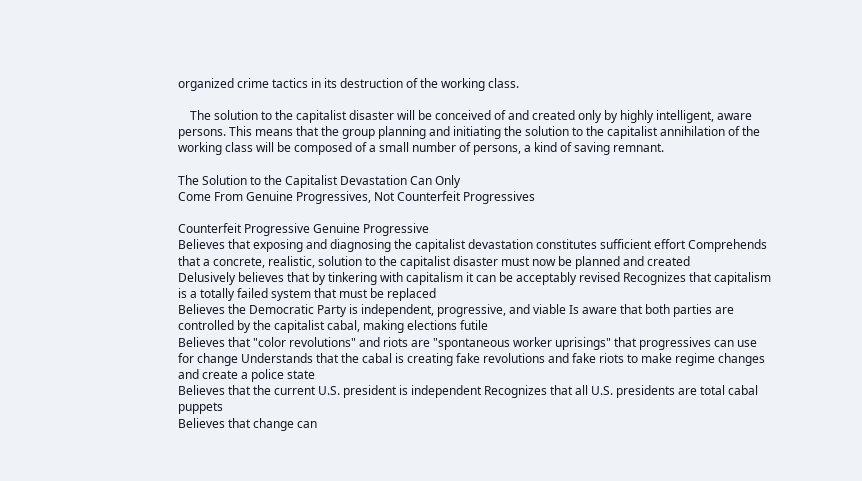organized crime tactics in its destruction of the working class.

    The solution to the capitalist disaster will be conceived of and created only by highly intelligent, aware persons. This means that the group planning and initiating the solution to the capitalist annihilation of the working class will be composed of a small number of persons, a kind of saving remnant.

The Solution to the Capitalist Devastation Can Only
Come From Genuine Progressives, Not Counterfeit Progressives

Counterfeit Progressive Genuine Progressive
Believes that exposing and diagnosing the capitalist devastation constitutes sufficient effort Comprehends that a concrete, realistic, solution to the capitalist disaster must now be planned and created
Delusively believes that by tinkering with capitalism it can be acceptably revised Recognizes that capitalism is a totally failed system that must be replaced
Believes the Democratic Party is independent, progressive, and viable Is aware that both parties are controlled by the capitalist cabal, making elections futile
Believes that "color revolutions" and riots are "spontaneous worker uprisings" that progressives can use for change Understands that the cabal is creating fake revolutions and fake riots to make regime changes and create a police state
Believes that the current U.S. president is independent Recognizes that all U.S. presidents are total cabal puppets
Believes that change can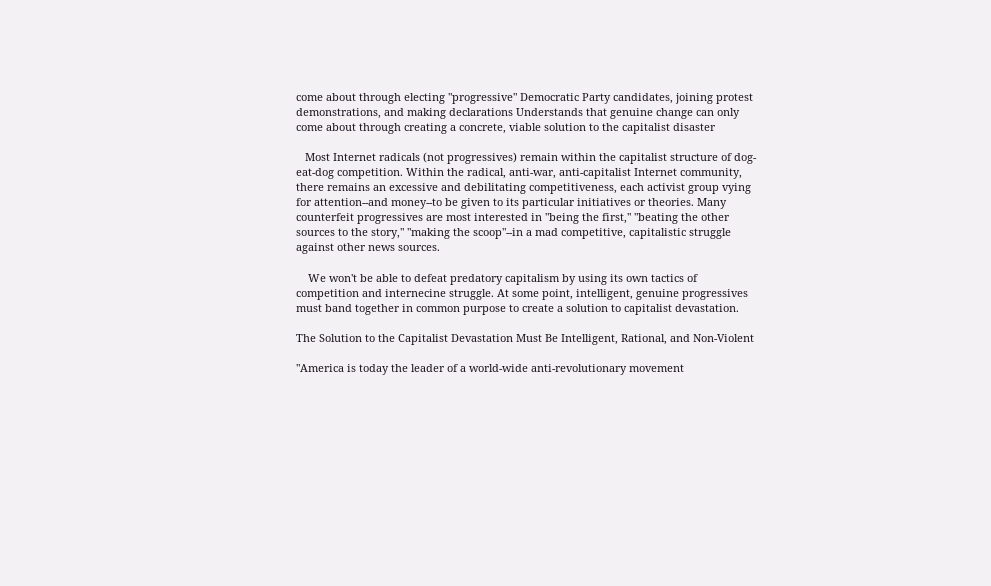come about through electing "progressive" Democratic Party candidates, joining protest demonstrations, and making declarations Understands that genuine change can only come about through creating a concrete, viable solution to the capitalist disaster

   Most Internet radicals (not progressives) remain within the capitalist structure of dog-eat-dog competition. Within the radical, anti-war, anti-capitalist Internet community, there remains an excessive and debilitating competitiveness, each activist group vying for attention--and money--to be given to its particular initiatives or theories. Many counterfeit progressives are most interested in "being the first," "beating the other sources to the story," "making the scoop"--in a mad competitive, capitalistic struggle against other news sources.

    We won't be able to defeat predatory capitalism by using its own tactics of competition and internecine struggle. At some point, intelligent, genuine progressives must band together in common purpose to create a solution to capitalist devastation.

The Solution to the Capitalist Devastation Must Be Intelligent, Rational, and Non-Violent

"America is today the leader of a world-wide anti-revolutionary movement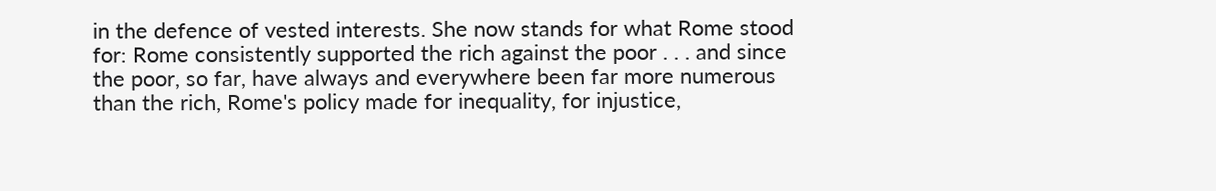in the defence of vested interests. She now stands for what Rome stood for: Rome consistently supported the rich against the poor . . . and since the poor, so far, have always and everywhere been far more numerous than the rich, Rome's policy made for inequality, for injustice,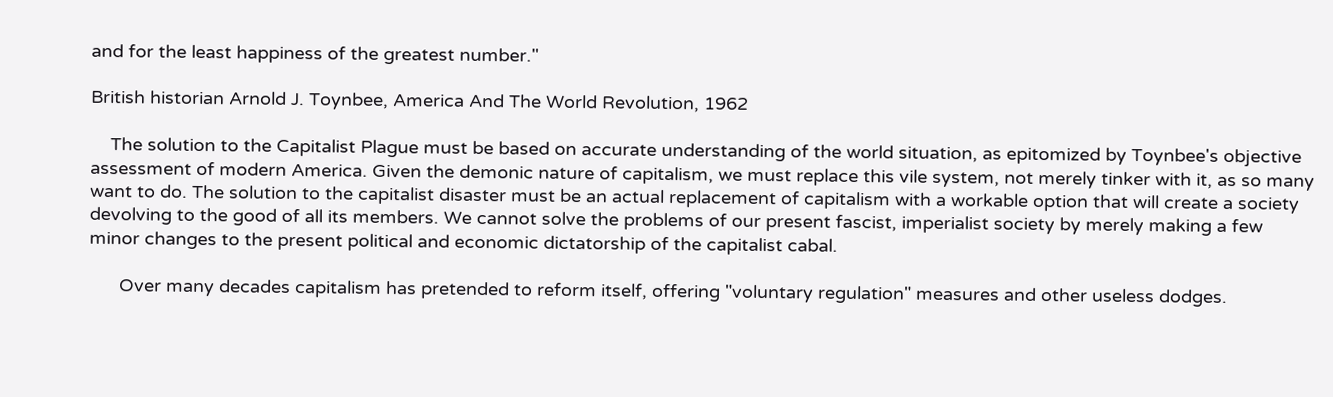and for the least happiness of the greatest number."

British historian Arnold J. Toynbee, America And The World Revolution, 1962

    The solution to the Capitalist Plague must be based on accurate understanding of the world situation, as epitomized by Toynbee's objective assessment of modern America. Given the demonic nature of capitalism, we must replace this vile system, not merely tinker with it, as so many want to do. The solution to the capitalist disaster must be an actual replacement of capitalism with a workable option that will create a society devolving to the good of all its members. We cannot solve the problems of our present fascist, imperialist society by merely making a few minor changes to the present political and economic dictatorship of the capitalist cabal.

      Over many decades capitalism has pretended to reform itself, offering "voluntary regulation" measures and other useless dodges.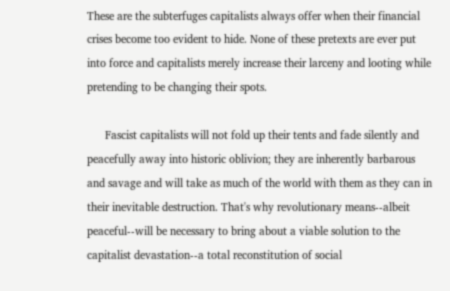These are the subterfuges capitalists always offer when their financial crises become too evident to hide. None of these pretexts are ever put into force and capitalists merely increase their larceny and looting while pretending to be changing their spots.

      Fascist capitalists will not fold up their tents and fade silently and peacefully away into historic oblivion; they are inherently barbarous and savage and will take as much of the world with them as they can in their inevitable destruction. That's why revolutionary means--albeit peaceful--will be necessary to bring about a viable solution to the capitalist devastation--a total reconstitution of social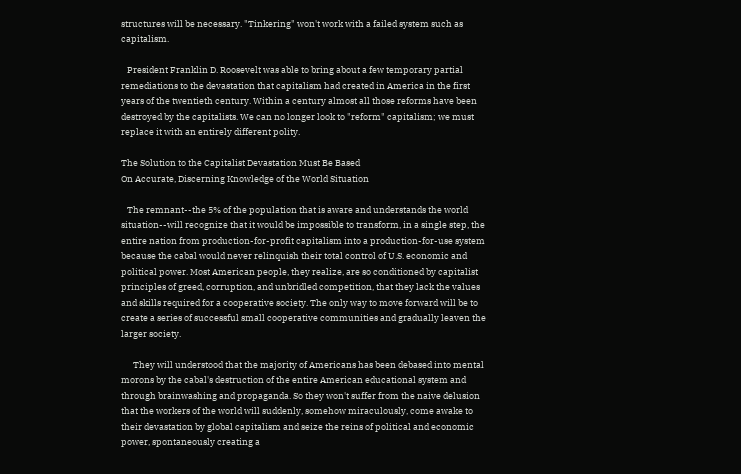structures will be necessary. "Tinkering" won't work with a failed system such as capitalism.

   President Franklin D. Roosevelt was able to bring about a few temporary partial remediations to the devastation that capitalism had created in America in the first years of the twentieth century. Within a century almost all those reforms have been destroyed by the capitalists. We can no longer look to "reform" capitalism; we must replace it with an entirely different polity.

The Solution to the Capitalist Devastation Must Be Based
On Accurate, Discerning Knowledge of the World Situation

   The remnant--the 5% of the population that is aware and understands the world situation--will recognize that it would be impossible to transform, in a single step, the entire nation from production-for-profit capitalism into a production-for-use system because the cabal would never relinquish their total control of U.S. economic and political power. Most American people, they realize, are so conditioned by capitalist principles of greed, corruption, and unbridled competition, that they lack the values and skills required for a cooperative society. The only way to move forward will be to create a series of successful small cooperative communities and gradually leaven the larger society.

      They will understood that the majority of Americans has been debased into mental morons by the cabal's destruction of the entire American educational system and through brainwashing and propaganda. So they won't suffer from the naive delusion that the workers of the world will suddenly, somehow miraculously, come awake to their devastation by global capitalism and seize the reins of political and economic power, spontaneously creating a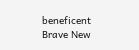beneficent Brave New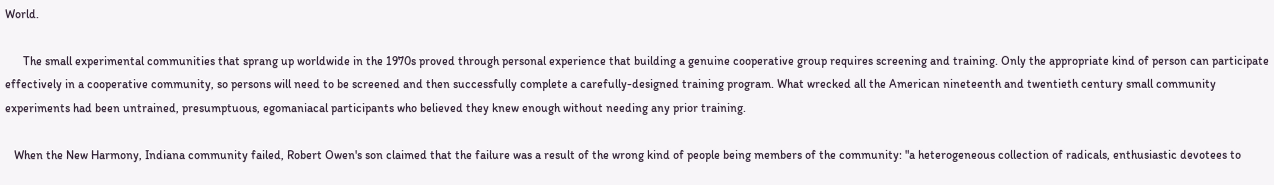World.

      The small experimental communities that sprang up worldwide in the 1970s proved through personal experience that building a genuine cooperative group requires screening and training. Only the appropriate kind of person can participate effectively in a cooperative community, so persons will need to be screened and then successfully complete a carefully-designed training program. What wrecked all the American nineteenth and twentieth century small community experiments had been untrained, presumptuous, egomaniacal participants who believed they knew enough without needing any prior training.

   When the New Harmony, Indiana community failed, Robert Owen's son claimed that the failure was a result of the wrong kind of people being members of the community: "a heterogeneous collection of radicals, enthusiastic devotees to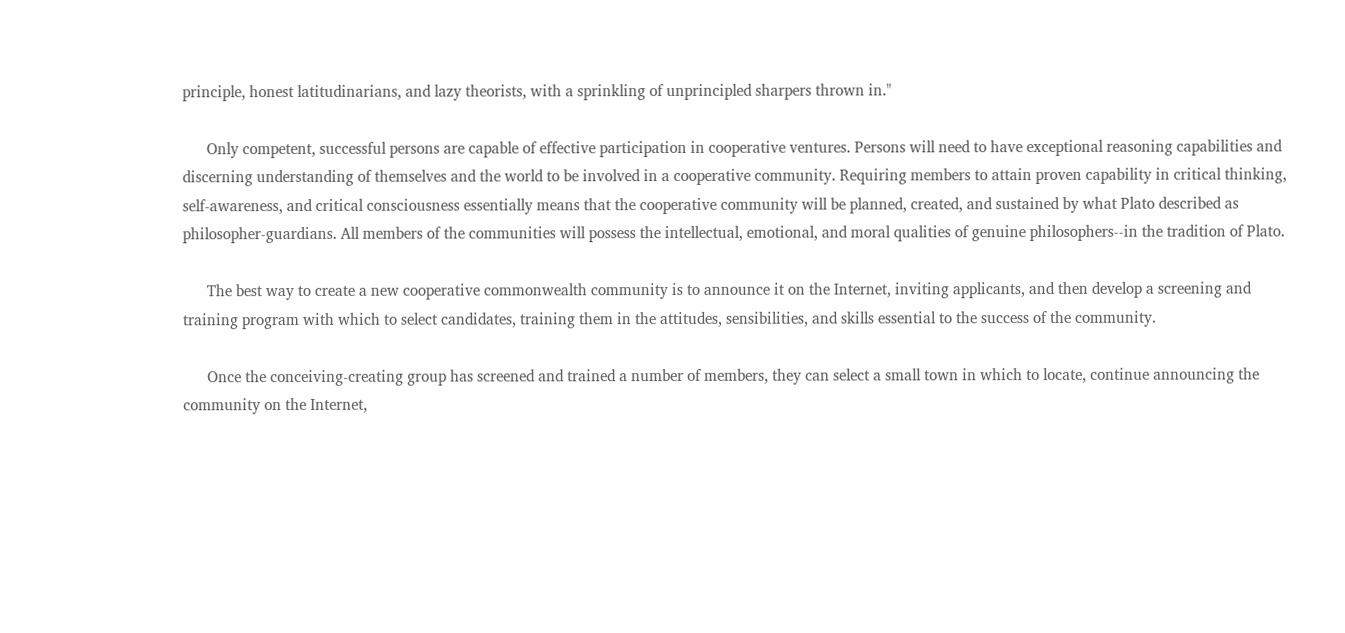principle, honest latitudinarians, and lazy theorists, with a sprinkling of unprincipled sharpers thrown in."

      Only competent, successful persons are capable of effective participation in cooperative ventures. Persons will need to have exceptional reasoning capabilities and discerning understanding of themselves and the world to be involved in a cooperative community. Requiring members to attain proven capability in critical thinking, self-awareness, and critical consciousness essentially means that the cooperative community will be planned, created, and sustained by what Plato described as philosopher-guardians. All members of the communities will possess the intellectual, emotional, and moral qualities of genuine philosophers--in the tradition of Plato.

      The best way to create a new cooperative commonwealth community is to announce it on the Internet, inviting applicants, and then develop a screening and training program with which to select candidates, training them in the attitudes, sensibilities, and skills essential to the success of the community.

      Once the conceiving-creating group has screened and trained a number of members, they can select a small town in which to locate, continue announcing the community on the Internet,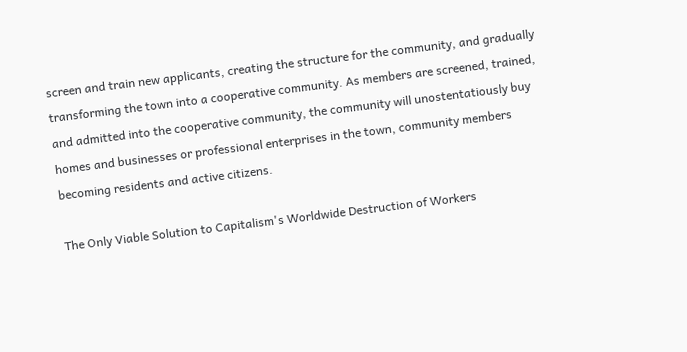screen and train new applicants, creating the structure for the community, and gradually transforming the town into a cooperative community. As members are screened, trained, and admitted into the cooperative community, the community will unostentatiously buy homes and businesses or professional enterprises in the town, community members becoming residents and active citizens.

The Only Viable Solution to Capitalism's Worldwide Destruction of Workers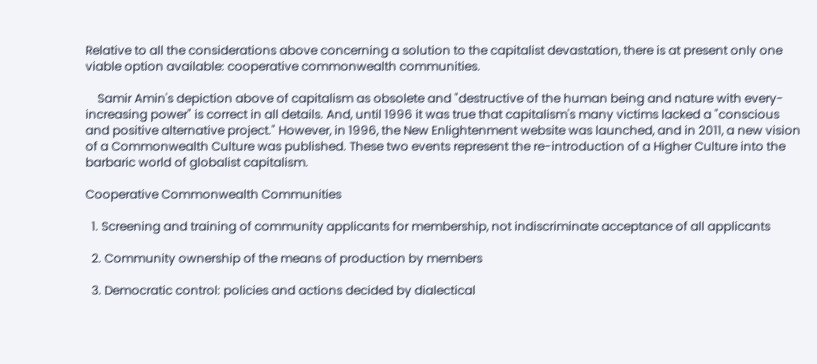Relative to all the considerations above concerning a solution to the capitalist devastation, there is at present only one viable option available: cooperative commonwealth communities.

    Samir Amin's depiction above of capitalism as obsolete and "destructive of the human being and nature with every-increasing power" is correct in all details. And, until 1996 it was true that capitalism's many victims lacked a "conscious and positive alternative project." However, in 1996, the New Enlightenment website was launched, and in 2011, a new vision of a Commonwealth Culture was published. These two events represent the re-introduction of a Higher Culture into the barbaric world of globalist capitalism.

Cooperative Commonwealth Communities

  1. Screening and training of community applicants for membership, not indiscriminate acceptance of all applicants

  2. Community ownership of the means of production by members

  3. Democratic control: policies and actions decided by dialectical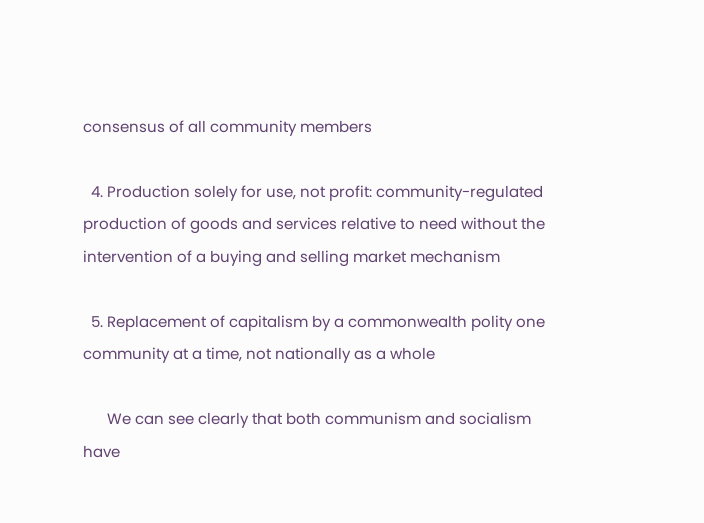consensus of all community members

  4. Production solely for use, not profit: community-regulated production of goods and services relative to need without the intervention of a buying and selling market mechanism

  5. Replacement of capitalism by a commonwealth polity one community at a time, not nationally as a whole

      We can see clearly that both communism and socialism have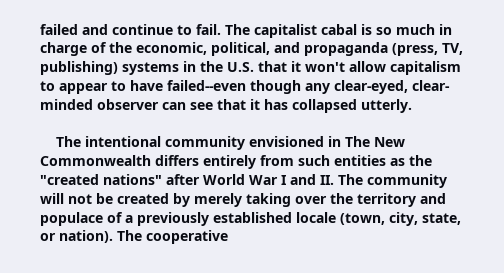failed and continue to fail. The capitalist cabal is so much in charge of the economic, political, and propaganda (press, TV, publishing) systems in the U.S. that it won't allow capitalism to appear to have failed--even though any clear-eyed, clear-minded observer can see that it has collapsed utterly.

    The intentional community envisioned in The New Commonwealth differs entirely from such entities as the "created nations" after World War I and II. The community will not be created by merely taking over the territory and populace of a previously established locale (town, city, state, or nation). The cooperative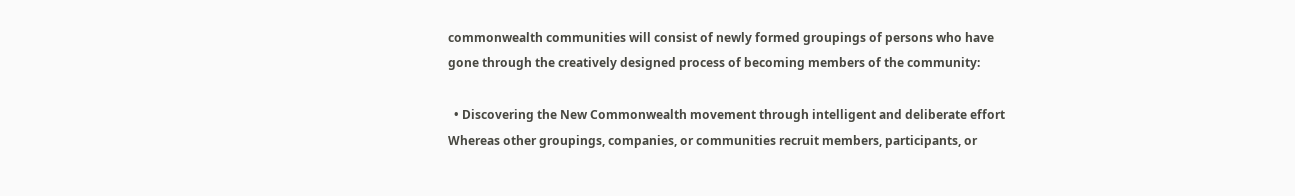commonwealth communities will consist of newly formed groupings of persons who have gone through the creatively designed process of becoming members of the community:

  • Discovering the New Commonwealth movement through intelligent and deliberate effort Whereas other groupings, companies, or communities recruit members, participants, or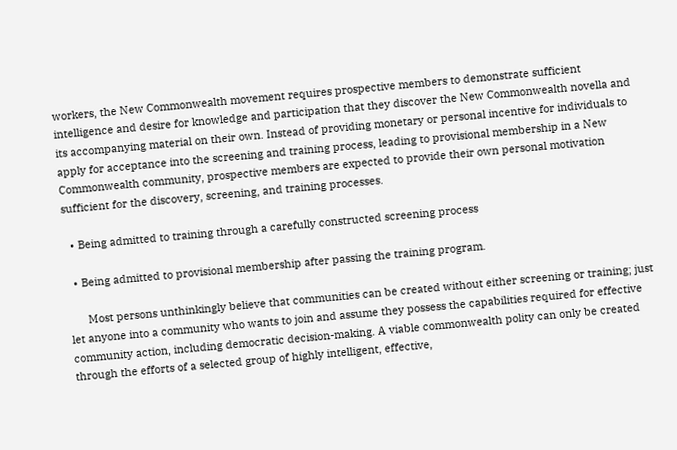workers, the New Commonwealth movement requires prospective members to demonstrate sufficient intelligence and desire for knowledge and participation that they discover the New Commonwealth novella and its accompanying material on their own. Instead of providing monetary or personal incentive for individuals to apply for acceptance into the screening and training process, leading to provisional membership in a New Commonwealth community, prospective members are expected to provide their own personal motivation sufficient for the discovery, screening, and training processes.

  • Being admitted to training through a carefully constructed screening process

  • Being admitted to provisional membership after passing the training program.

      Most persons unthinkingly believe that communities can be created without either screening or training; just let anyone into a community who wants to join and assume they possess the capabilities required for effective community action, including democratic decision-making. A viable commonwealth polity can only be created through the efforts of a selected group of highly intelligent, effective,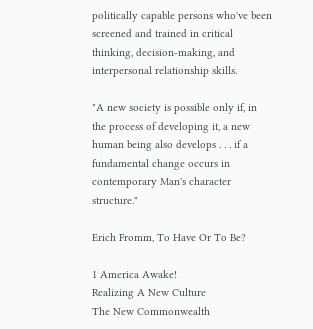politically capable persons who've been screened and trained in critical thinking, decision-making, and interpersonal relationship skills.

"A new society is possible only if, in the process of developing it, a new human being also develops . . . if a fundamental change occurs in contemporary Man's character structure."

Erich Fromm, To Have Or To Be?

1 America Awake!
Realizing A New Culture
The New Commonwealth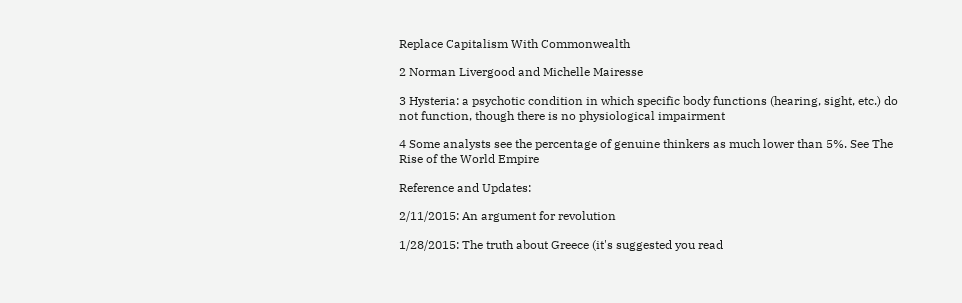Replace Capitalism With Commonwealth

2 Norman Livergood and Michelle Mairesse

3 Hysteria: a psychotic condition in which specific body functions (hearing, sight, etc.) do not function, though there is no physiological impairment

4 Some analysts see the percentage of genuine thinkers as much lower than 5%. See The Rise of the World Empire

Reference and Updates:

2/11/2015: An argument for revolution

1/28/2015: The truth about Greece (it's suggested you read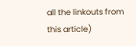all the linkouts from this article)